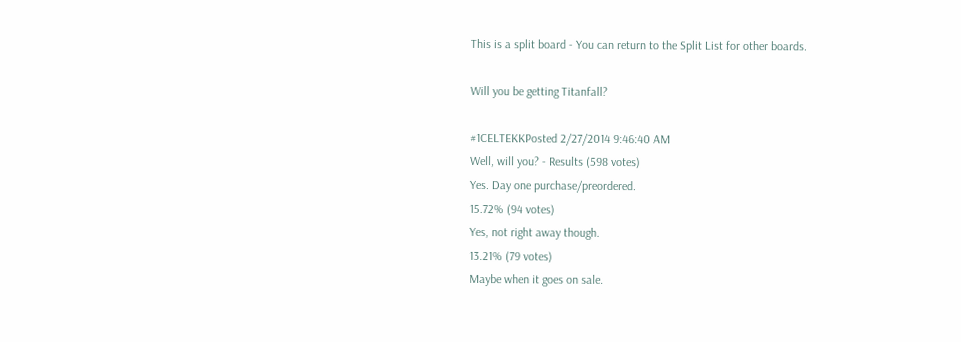This is a split board - You can return to the Split List for other boards.

Will you be getting Titanfall?

#1CELTEKKPosted 2/27/2014 9:46:40 AM
Well, will you? - Results (598 votes)
Yes. Day one purchase/preordered.
15.72% (94 votes)
Yes, not right away though.
13.21% (79 votes)
Maybe when it goes on sale.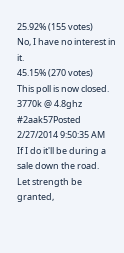25.92% (155 votes)
No, I have no interest in it.
45.15% (270 votes)
This poll is now closed.
3770k @ 4.8ghz
#2aak57Posted 2/27/2014 9:50:35 AM
If I do it'll be during a sale down the road.
Let strength be granted,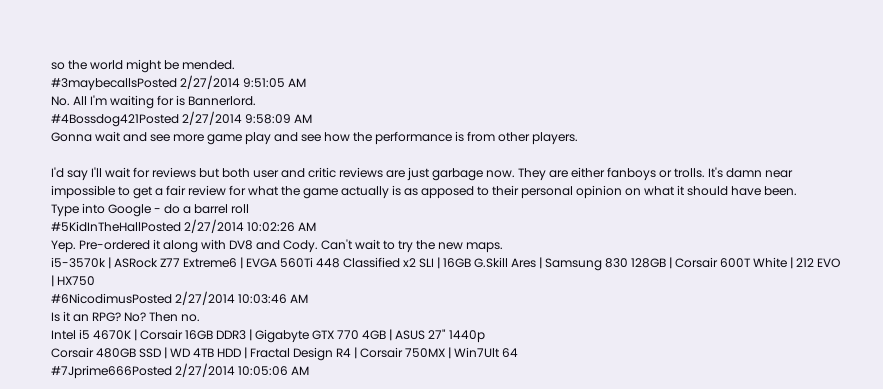so the world might be mended.
#3maybecallsPosted 2/27/2014 9:51:05 AM
No. All I'm waiting for is Bannerlord.
#4Bossdog421Posted 2/27/2014 9:58:09 AM
Gonna wait and see more game play and see how the performance is from other players.

I'd say I'll wait for reviews but both user and critic reviews are just garbage now. They are either fanboys or trolls. It's damn near impossible to get a fair review for what the game actually is as apposed to their personal opinion on what it should have been.
Type into Google - do a barrel roll
#5KidInTheHallPosted 2/27/2014 10:02:26 AM
Yep. Pre-ordered it along with DV8 and Cody. Can't wait to try the new maps.
i5-3570k | ASRock Z77 Extreme6 | EVGA 560Ti 448 Classified x2 SLI | 16GB G.Skill Ares | Samsung 830 128GB | Corsair 600T White | 212 EVO | HX750
#6NicodimusPosted 2/27/2014 10:03:46 AM
Is it an RPG? No? Then no.
Intel i5 4670K | Corsair 16GB DDR3 | Gigabyte GTX 770 4GB | ASUS 27" 1440p
Corsair 480GB SSD | WD 4TB HDD | Fractal Design R4 | Corsair 750MX | Win7Ult 64
#7Jprime666Posted 2/27/2014 10:05:06 AM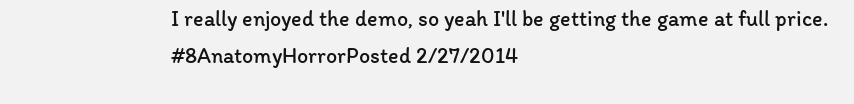I really enjoyed the demo, so yeah I'll be getting the game at full price.
#8AnatomyHorrorPosted 2/27/2014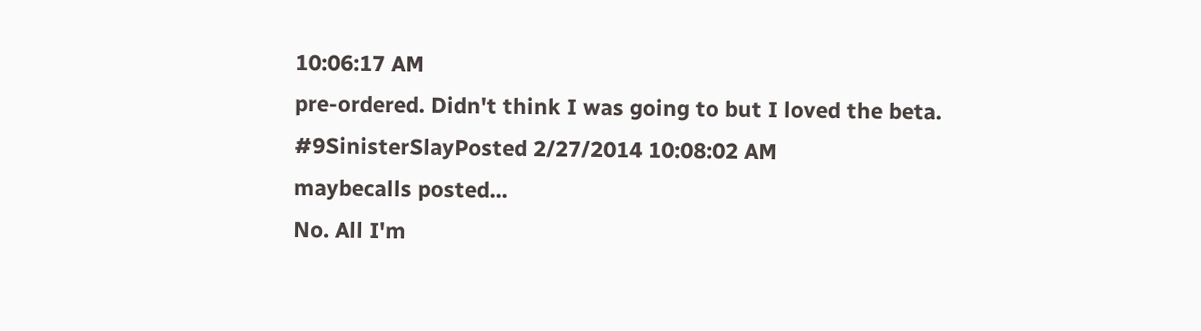10:06:17 AM
pre-ordered. Didn't think I was going to but I loved the beta.
#9SinisterSlayPosted 2/27/2014 10:08:02 AM
maybecalls posted...
No. All I'm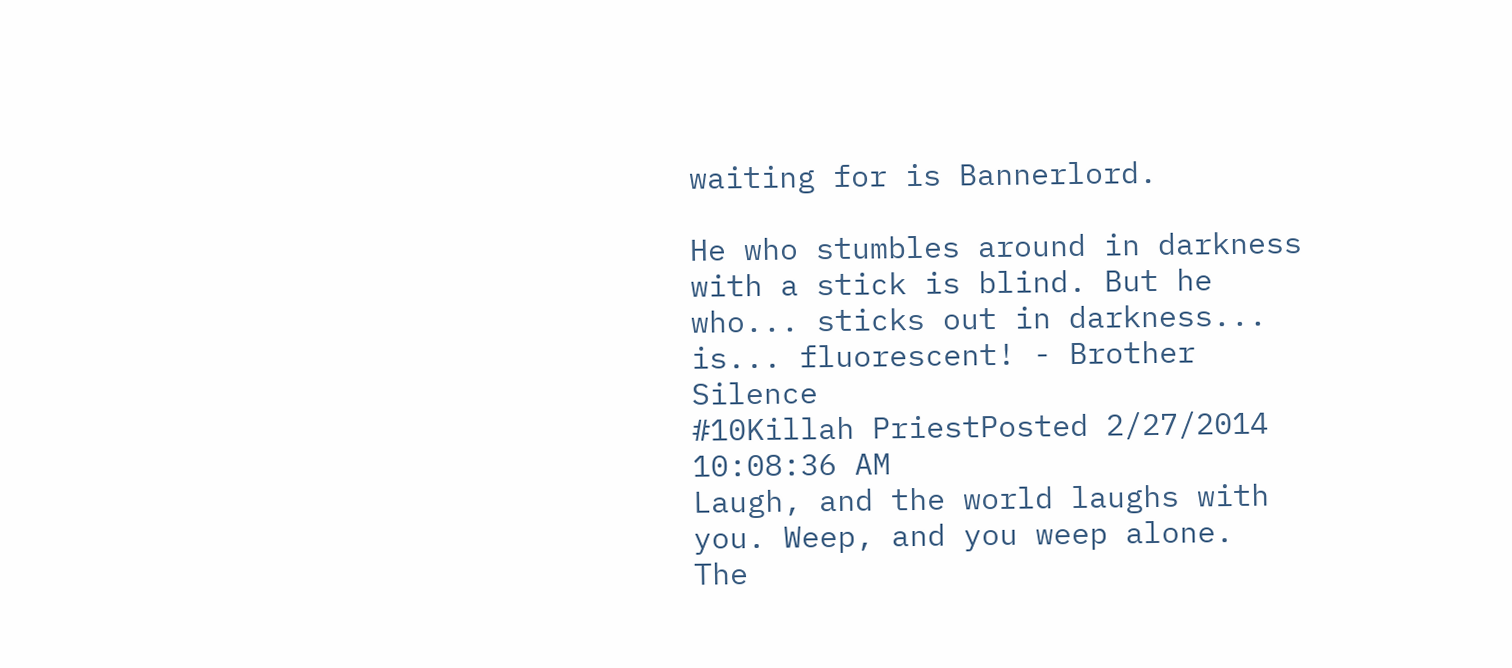waiting for is Bannerlord.

He who stumbles around in darkness with a stick is blind. But he who... sticks out in darkness... is... fluorescent! - Brother Silence
#10Killah PriestPosted 2/27/2014 10:08:36 AM
Laugh, and the world laughs with you. Weep, and you weep alone.
The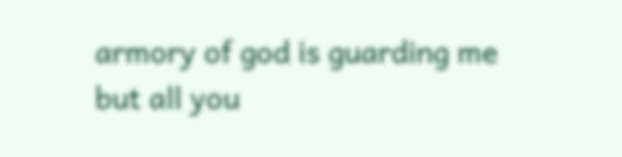armory of god is guarding me but all you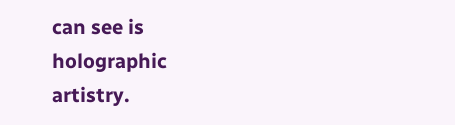can see is holographic artistry.